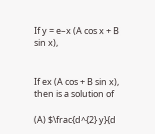If y = e–x (A cos x + B sin x),


If ex (A cos + B sin x), then is a solution of

(A) $\frac{d^{2} y}{d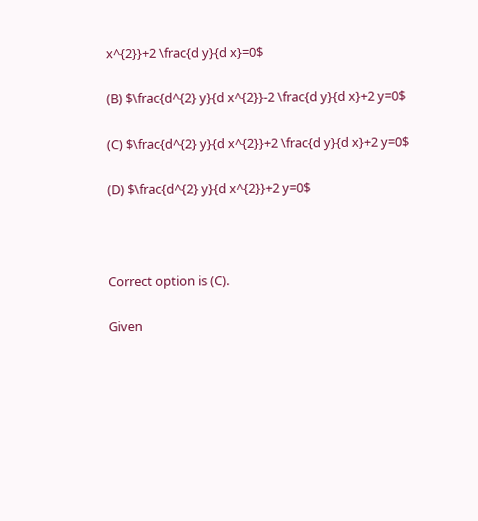x^{2}}+2 \frac{d y}{d x}=0$

(B) $\frac{d^{2} y}{d x^{2}}-2 \frac{d y}{d x}+2 y=0$

(C) $\frac{d^{2} y}{d x^{2}}+2 \frac{d y}{d x}+2 y=0$

(D) $\frac{d^{2} y}{d x^{2}}+2 y=0$



Correct option is (C).

Given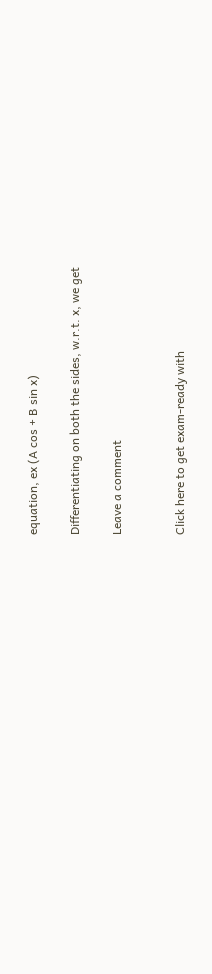equation, ex (A cos + B sin x)

Differentiating on both the sides, w.r.t. x, we get

Leave a comment


Click here to get exam-ready with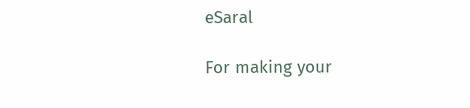eSaral

For making your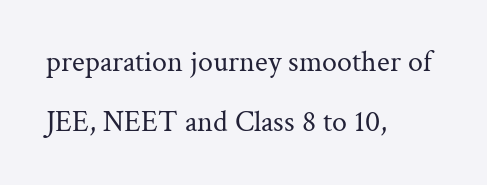preparation journey smoother of JEE, NEET and Class 8 to 10,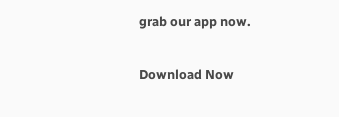grab our app now.

Download Now